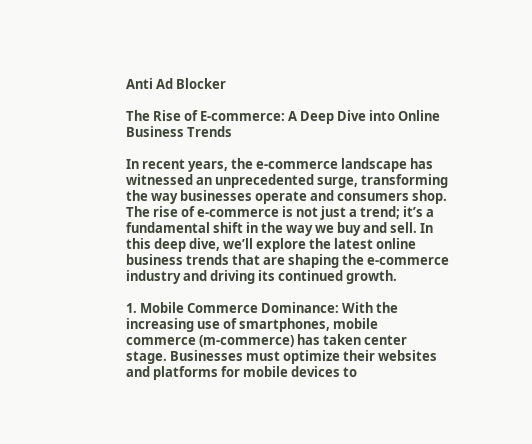Anti Ad Blocker

The Rise of E-commerce: A Deep Dive into Online Business Trends

In recent years, the e-commerce landscape has witnessed an unprecedented surge, transforming the way businesses operate and consumers shop. The rise of e-commerce is not just a trend; it’s a fundamental shift in the way we buy and sell. In this deep dive, we’ll explore the latest online business trends that are shaping the e-commerce industry and driving its continued growth.

1. Mobile Commerce Dominance: With the increasing use of smartphones, mobile commerce (m-commerce) has taken center stage. Businesses must optimize their websites and platforms for mobile devices to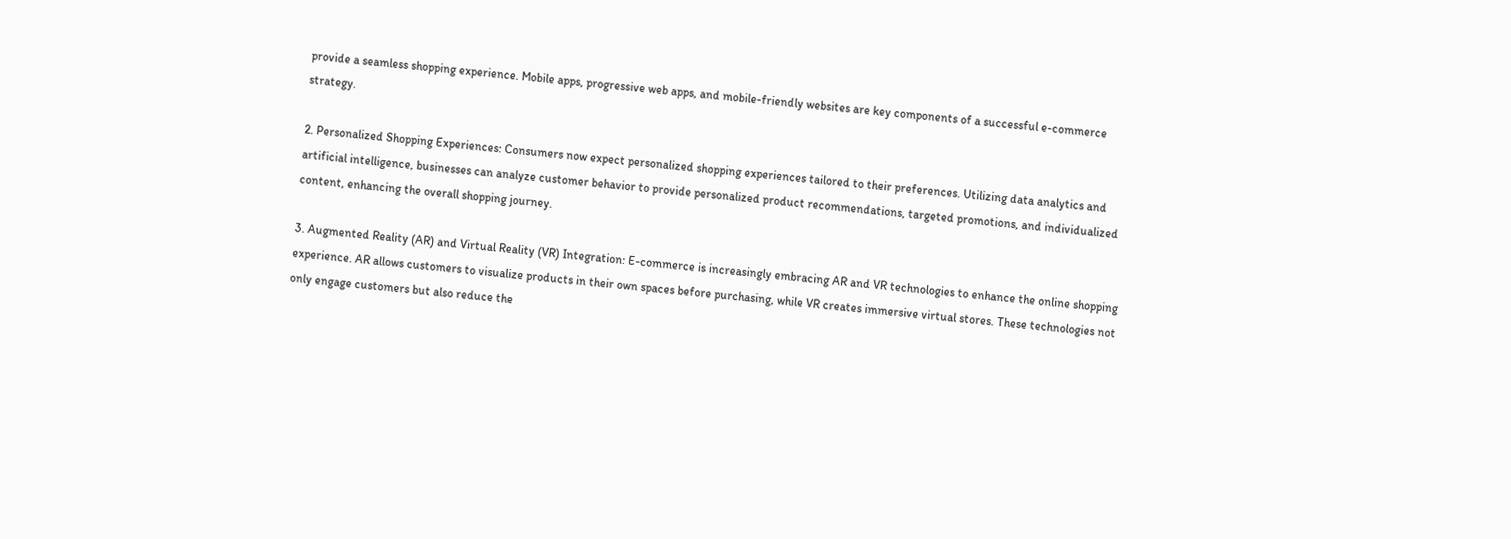provide a seamless shopping experience. Mobile apps, progressive web apps, and mobile-friendly websites are key components of a successful e-commerce strategy.

2. Personalized Shopping Experiences: Consumers now expect personalized shopping experiences tailored to their preferences. Utilizing data analytics and artificial intelligence, businesses can analyze customer behavior to provide personalized product recommendations, targeted promotions, and individualized content, enhancing the overall shopping journey.

3. Augmented Reality (AR) and Virtual Reality (VR) Integration: E-commerce is increasingly embracing AR and VR technologies to enhance the online shopping experience. AR allows customers to visualize products in their own spaces before purchasing, while VR creates immersive virtual stores. These technologies not only engage customers but also reduce the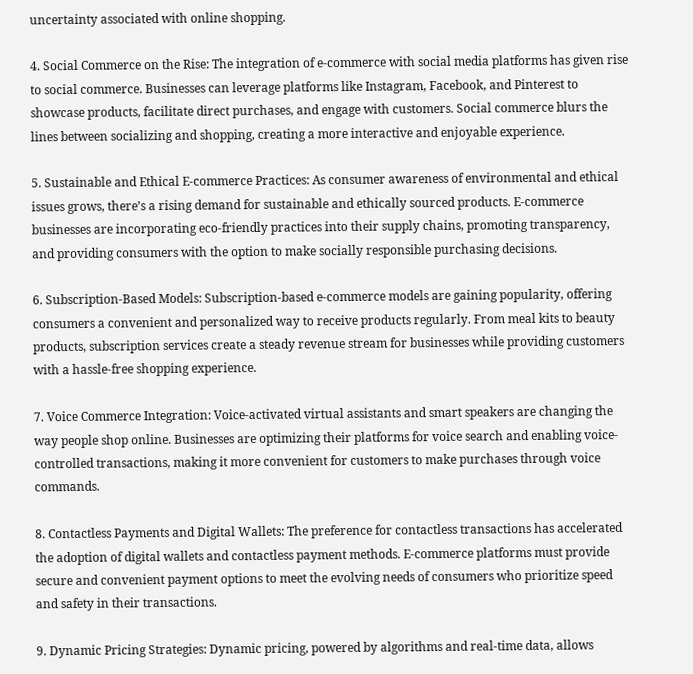uncertainty associated with online shopping.

4. Social Commerce on the Rise: The integration of e-commerce with social media platforms has given rise to social commerce. Businesses can leverage platforms like Instagram, Facebook, and Pinterest to showcase products, facilitate direct purchases, and engage with customers. Social commerce blurs the lines between socializing and shopping, creating a more interactive and enjoyable experience.

5. Sustainable and Ethical E-commerce Practices: As consumer awareness of environmental and ethical issues grows, there’s a rising demand for sustainable and ethically sourced products. E-commerce businesses are incorporating eco-friendly practices into their supply chains, promoting transparency, and providing consumers with the option to make socially responsible purchasing decisions.

6. Subscription-Based Models: Subscription-based e-commerce models are gaining popularity, offering consumers a convenient and personalized way to receive products regularly. From meal kits to beauty products, subscription services create a steady revenue stream for businesses while providing customers with a hassle-free shopping experience.

7. Voice Commerce Integration: Voice-activated virtual assistants and smart speakers are changing the way people shop online. Businesses are optimizing their platforms for voice search and enabling voice-controlled transactions, making it more convenient for customers to make purchases through voice commands.

8. Contactless Payments and Digital Wallets: The preference for contactless transactions has accelerated the adoption of digital wallets and contactless payment methods. E-commerce platforms must provide secure and convenient payment options to meet the evolving needs of consumers who prioritize speed and safety in their transactions.

9. Dynamic Pricing Strategies: Dynamic pricing, powered by algorithms and real-time data, allows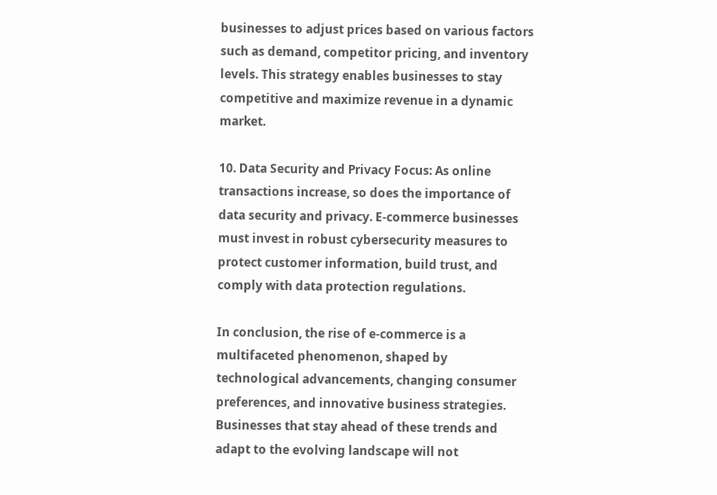businesses to adjust prices based on various factors such as demand, competitor pricing, and inventory levels. This strategy enables businesses to stay competitive and maximize revenue in a dynamic market.

10. Data Security and Privacy Focus: As online transactions increase, so does the importance of data security and privacy. E-commerce businesses must invest in robust cybersecurity measures to protect customer information, build trust, and comply with data protection regulations.

In conclusion, the rise of e-commerce is a multifaceted phenomenon, shaped by technological advancements, changing consumer preferences, and innovative business strategies. Businesses that stay ahead of these trends and adapt to the evolving landscape will not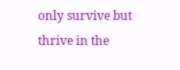only survive but thrive in the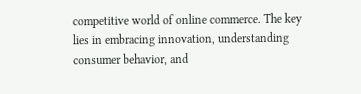competitive world of online commerce. The key lies in embracing innovation, understanding consumer behavior, and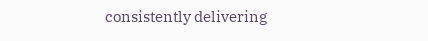consistently delivering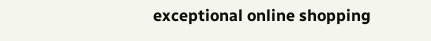exceptional online shopping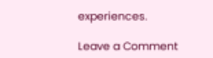experiences.

Leave a Comment